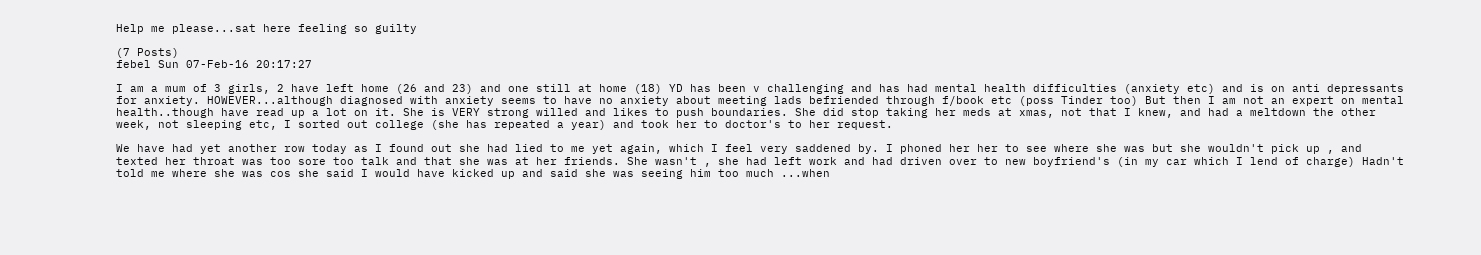Help me please...sat here feeling so guilty

(7 Posts)
febel Sun 07-Feb-16 20:17:27

I am a mum of 3 girls, 2 have left home (26 and 23) and one still at home (18) YD has been v challenging and has had mental health difficulties (anxiety etc) and is on anti depressants for anxiety. HOWEVER...although diagnosed with anxiety seems to have no anxiety about meeting lads befriended through f/book etc (poss Tinder too) But then I am not an expert on mental health..though have read up a lot on it. She is VERY strong willed and likes to push boundaries. She did stop taking her meds at xmas, not that I knew, and had a meltdown the other week, not sleeping etc, I sorted out college (she has repeated a year) and took her to doctor's to her request.

We have had yet another row today as I found out she had lied to me yet again, which I feel very saddened by. I phoned her her to see where she was but she wouldn't pick up , and texted her throat was too sore too talk and that she was at her friends. She wasn't , she had left work and had driven over to new boyfriend's (in my car which I lend of charge) Hadn't told me where she was cos she said I would have kicked up and said she was seeing him too much ...when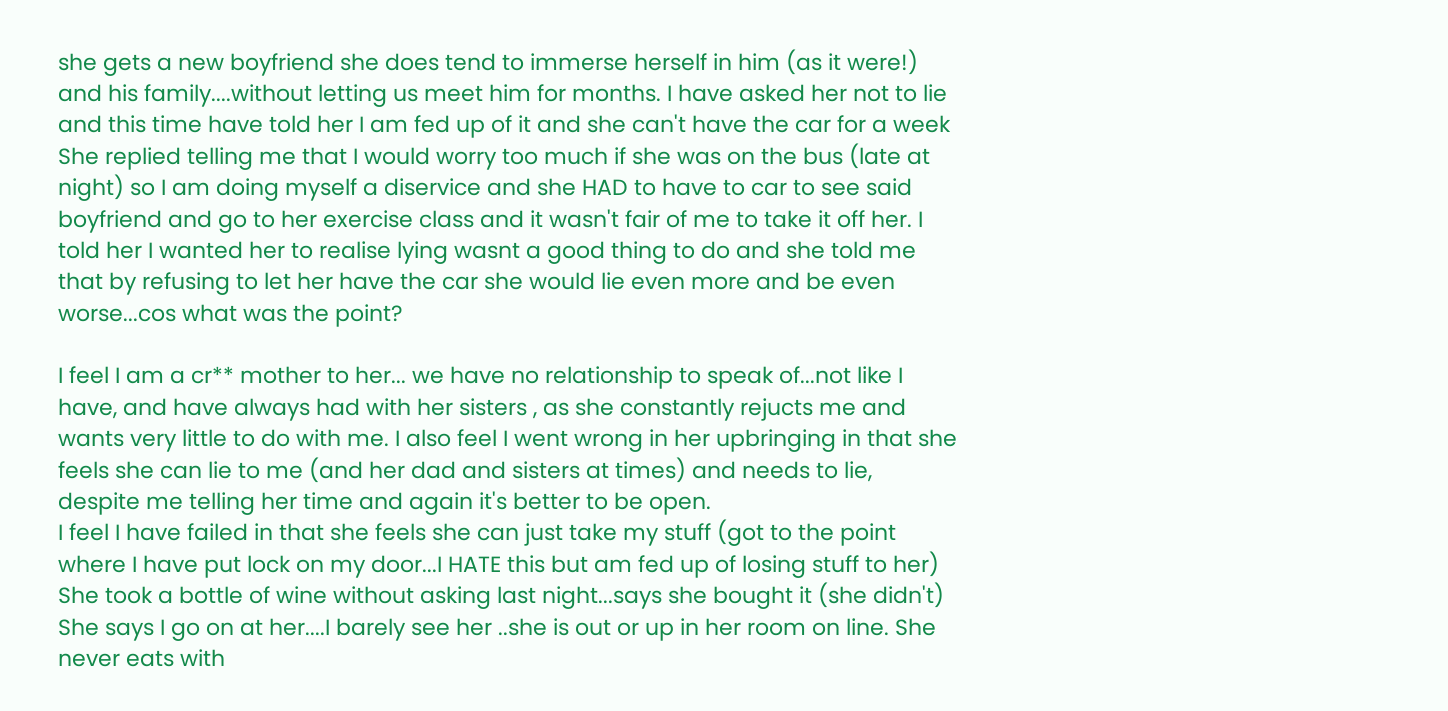she gets a new boyfriend she does tend to immerse herself in him (as it were!) and his family....without letting us meet him for months. I have asked her not to lie and this time have told her I am fed up of it and she can't have the car for a week She replied telling me that I would worry too much if she was on the bus (late at night) so I am doing myself a diservice and she HAD to have to car to see said boyfriend and go to her exercise class and it wasn't fair of me to take it off her. I told her I wanted her to realise lying wasnt a good thing to do and she told me that by refusing to let her have the car she would lie even more and be even worse...cos what was the point?

I feel I am a cr** mother to her... we have no relationship to speak of...not like I have, and have always had with her sisters , as she constantly rejucts me and wants very little to do with me. I also feel I went wrong in her upbringing in that she feels she can lie to me (and her dad and sisters at times) and needs to lie, despite me telling her time and again it's better to be open.
I feel I have failed in that she feels she can just take my stuff (got to the point where I have put lock on my door...I HATE this but am fed up of losing stuff to her) She took a bottle of wine without asking last night...says she bought it (she didn't) She says I go on at her....I barely see her ..she is out or up in her room on line. She never eats with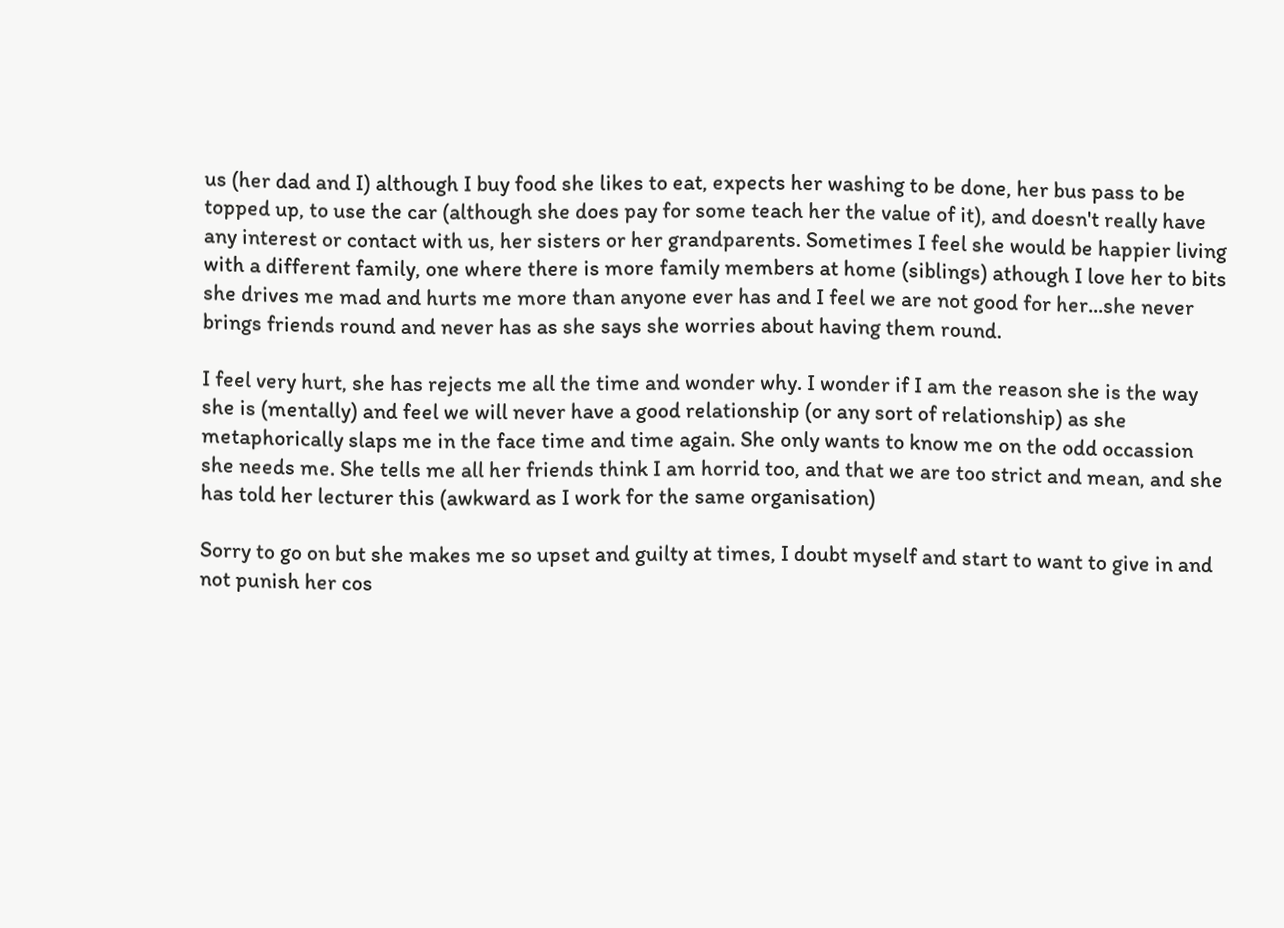us (her dad and I) although I buy food she likes to eat, expects her washing to be done, her bus pass to be topped up, to use the car (although she does pay for some teach her the value of it), and doesn't really have any interest or contact with us, her sisters or her grandparents. Sometimes I feel she would be happier living with a different family, one where there is more family members at home (siblings) athough I love her to bits she drives me mad and hurts me more than anyone ever has and I feel we are not good for her...she never brings friends round and never has as she says she worries about having them round.

I feel very hurt, she has rejects me all the time and wonder why. I wonder if I am the reason she is the way she is (mentally) and feel we will never have a good relationship (or any sort of relationship) as she metaphorically slaps me in the face time and time again. She only wants to know me on the odd occassion she needs me. She tells me all her friends think I am horrid too, and that we are too strict and mean, and she has told her lecturer this (awkward as I work for the same organisation)

Sorry to go on but she makes me so upset and guilty at times, I doubt myself and start to want to give in and not punish her cos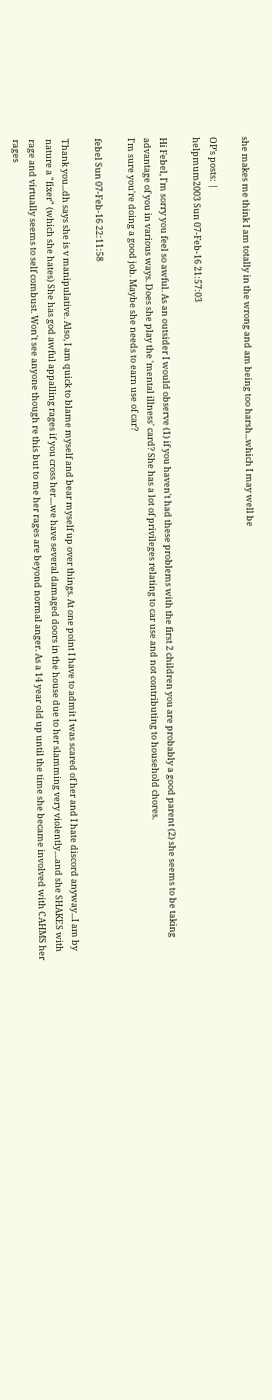she makes me think I am totally in the wrong and am being too harsh...which I may well be

OP’s posts: |
helpmum2003 Sun 07-Feb-16 21:57:03

Hi Febel, I'm sorry you feel so awful. As an outsider I would observe (1) if you haven't had these problems with the first 2 children you are probably a good parent (2) she seems to be taking advantage of you in various ways. Does she play the 'mental illness' card? She has a lot of privileges relating to car use and not contributing to household chores.
I'm sure you're doing a good job. Maybe she needs to earn use of car?

febel Sun 07-Feb-16 22:11:58

Thank you...dh says she is v manipulative. Also, I am quick to blame myself and bear myself up over things. At one point I have to admit I was scared of her and I hate discord anyway...I am by nature a "fixer" (which she hates) She has god awful appalling rages if you cross her....we have several damaged doors in the house due to her slamming very violently....and she SHAKES with rage and virtually seems to self combust. Won't see anyone though re this but to me her rages are beyond normal anger. As a 14 year old up until the time she became involved with CAHMS her rages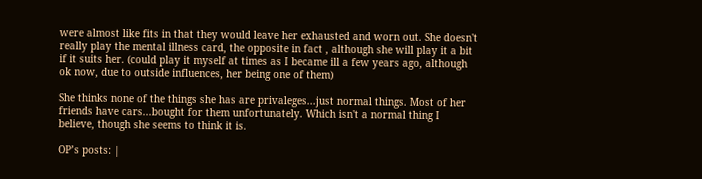were almost like fits in that they would leave her exhausted and worn out. She doesn't really play the mental illness card, the opposite in fact , although she will play it a bit if it suits her. (could play it myself at times as I became ill a few years ago, although ok now, due to outside influences, her being one of them)

She thinks none of the things she has are privaleges...just normal things. Most of her friends have cars...bought for them unfortunately. Which isn't a normal thing I believe, though she seems to think it is.

OP’s posts: |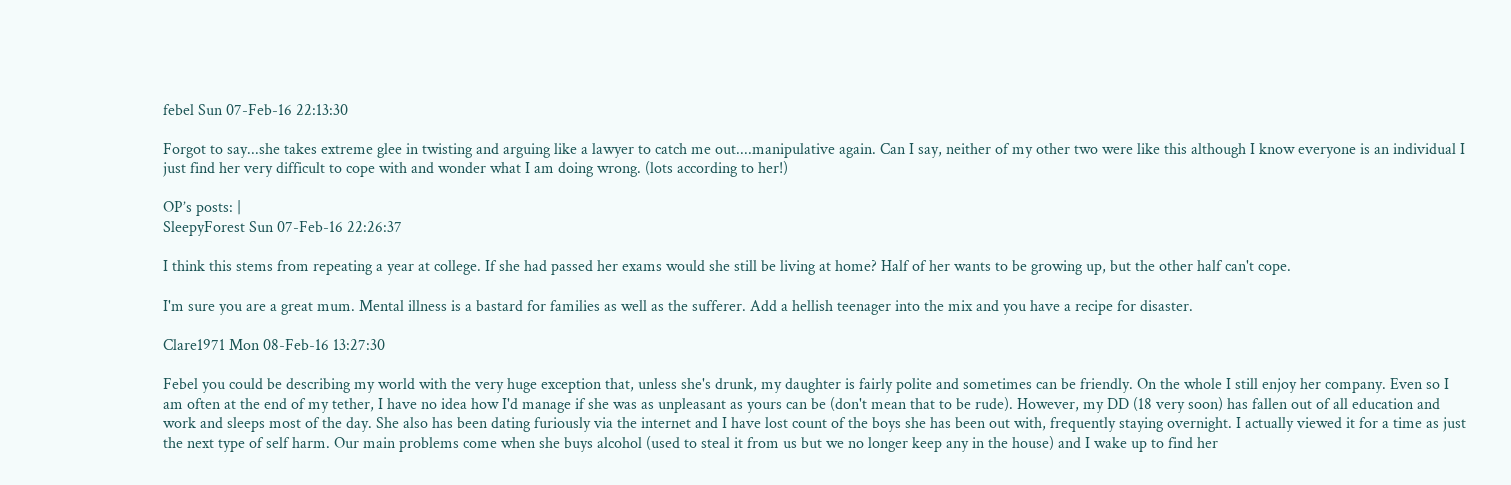febel Sun 07-Feb-16 22:13:30

Forgot to say...she takes extreme glee in twisting and arguing like a lawyer to catch me out....manipulative again. Can I say, neither of my other two were like this although I know everyone is an individual I just find her very difficult to cope with and wonder what I am doing wrong. (lots according to her!)

OP’s posts: |
SleepyForest Sun 07-Feb-16 22:26:37

I think this stems from repeating a year at college. If she had passed her exams would she still be living at home? Half of her wants to be growing up, but the other half can't cope.

I'm sure you are a great mum. Mental illness is a bastard for families as well as the sufferer. Add a hellish teenager into the mix and you have a recipe for disaster.

Clare1971 Mon 08-Feb-16 13:27:30

Febel you could be describing my world with the very huge exception that, unless she's drunk, my daughter is fairly polite and sometimes can be friendly. On the whole I still enjoy her company. Even so I am often at the end of my tether, I have no idea how I'd manage if she was as unpleasant as yours can be (don't mean that to be rude). However, my DD (18 very soon) has fallen out of all education and work and sleeps most of the day. She also has been dating furiously via the internet and I have lost count of the boys she has been out with, frequently staying overnight. I actually viewed it for a time as just the next type of self harm. Our main problems come when she buys alcohol (used to steal it from us but we no longer keep any in the house) and I wake up to find her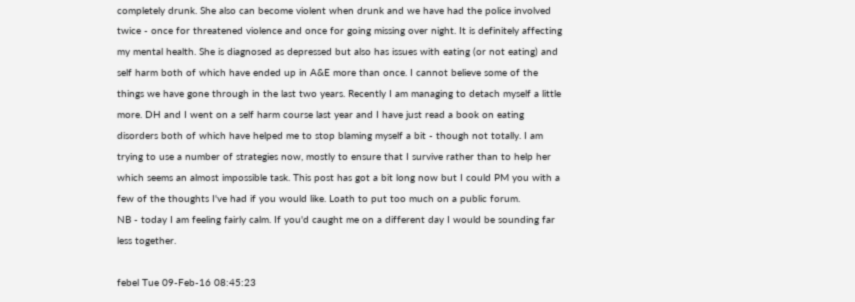completely drunk. She also can become violent when drunk and we have had the police involved twice - once for threatened violence and once for going missing over night. It is definitely affecting my mental health. She is diagnosed as depressed but also has issues with eating (or not eating) and self harm both of which have ended up in A&E more than once. I cannot believe some of the things we have gone through in the last two years. Recently I am managing to detach myself a little more. DH and I went on a self harm course last year and I have just read a book on eating disorders both of which have helped me to stop blaming myself a bit - though not totally. I am trying to use a number of strategies now, mostly to ensure that I survive rather than to help her which seems an almost impossible task. This post has got a bit long now but I could PM you with a few of the thoughts I've had if you would like. Loath to put too much on a public forum.
NB - today I am feeling fairly calm. If you'd caught me on a different day I would be sounding far less together.

febel Tue 09-Feb-16 08:45:23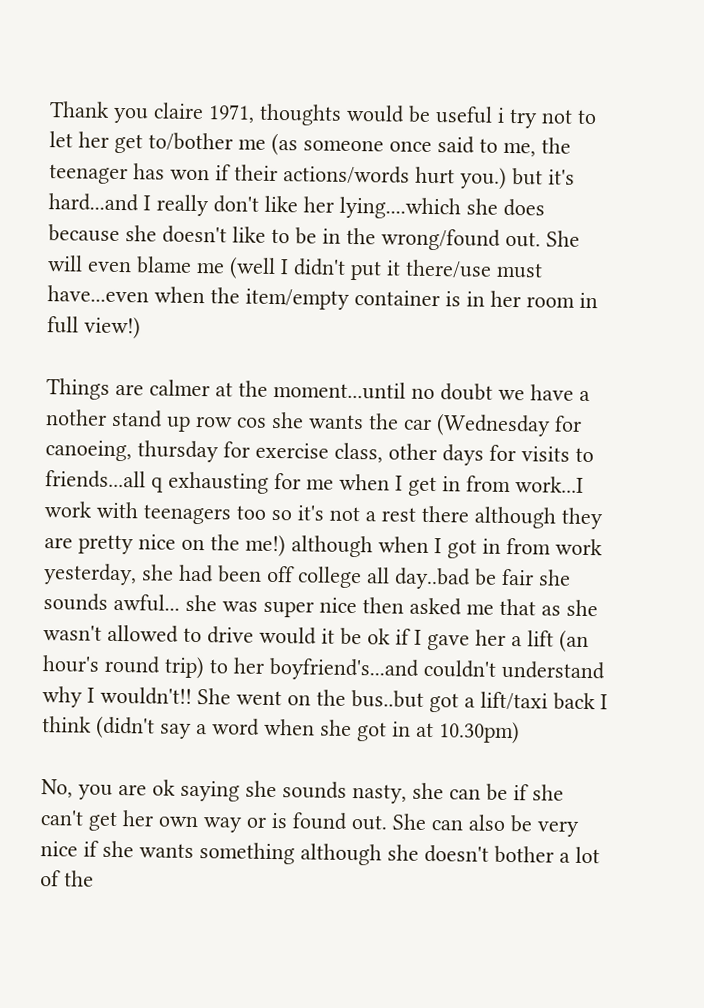Thank you claire 1971, thoughts would be useful i try not to let her get to/bother me (as someone once said to me, the teenager has won if their actions/words hurt you.) but it's hard...and I really don't like her lying....which she does because she doesn't like to be in the wrong/found out. She will even blame me (well I didn't put it there/use must have...even when the item/empty container is in her room in full view!)

Things are calmer at the moment...until no doubt we have a nother stand up row cos she wants the car (Wednesday for canoeing, thursday for exercise class, other days for visits to friends...all q exhausting for me when I get in from work...I work with teenagers too so it's not a rest there although they are pretty nice on the me!) although when I got in from work yesterday, she had been off college all day..bad be fair she sounds awful... she was super nice then asked me that as she wasn't allowed to drive would it be ok if I gave her a lift (an hour's round trip) to her boyfriend's...and couldn't understand why I wouldn't!! She went on the bus..but got a lift/taxi back I think (didn't say a word when she got in at 10.30pm)

No, you are ok saying she sounds nasty, she can be if she can't get her own way or is found out. She can also be very nice if she wants something although she doesn't bother a lot of the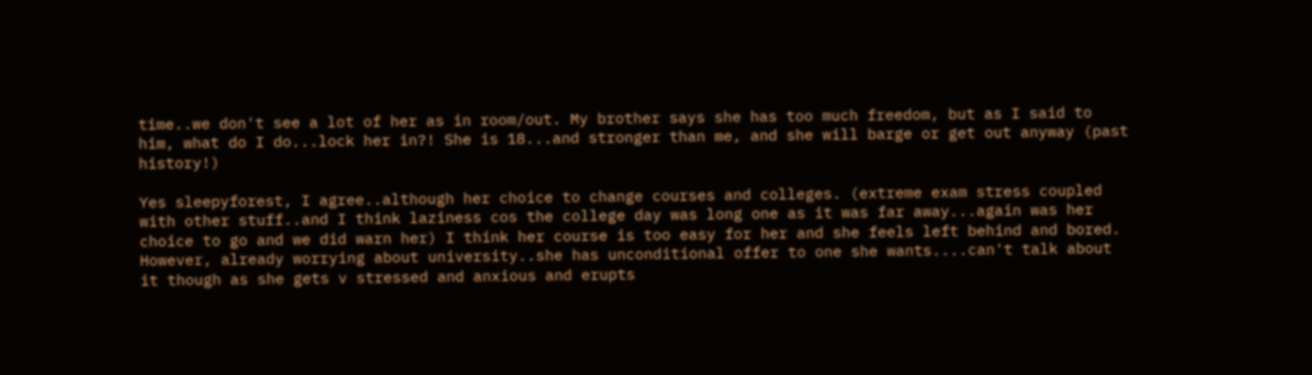time..we don't see a lot of her as in room/out. My brother says she has too much freedom, but as I said to him, what do I do...lock her in?! She is 18...and stronger than me, and she will barge or get out anyway (past history!)

Yes sleepyforest, I agree..although her choice to change courses and colleges. (extreme exam stress coupled with other stuff..and I think laziness cos the college day was long one as it was far away...again was her choice to go and we did warn her) I think her course is too easy for her and she feels left behind and bored. However, already worrying about university..she has unconditional offer to one she wants....can't talk about it though as she gets v stressed and anxious and erupts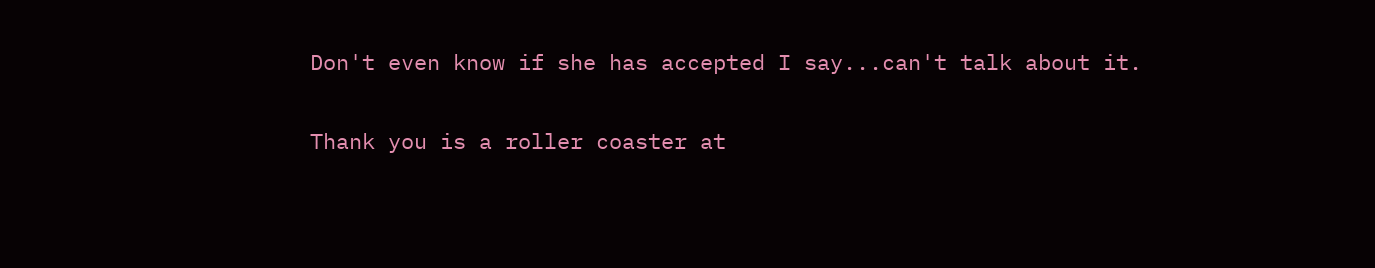Don't even know if she has accepted I say...can't talk about it.

Thank you is a roller coaster at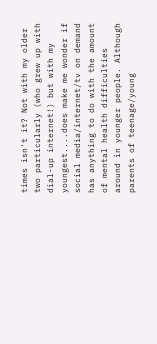times isn't it? Not with my older two particularly (who grew up with dial-up internet!) but with my youngest....does make me wonder if social media/internet/tv on demand has anything to do with the amount of mental health difficulties around in younger people. Although parents of teenage/young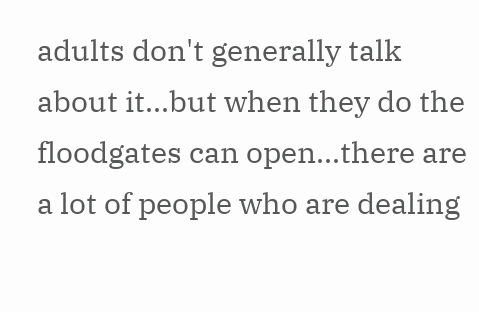adults don't generally talk about it...but when they do the floodgates can open...there are a lot of people who are dealing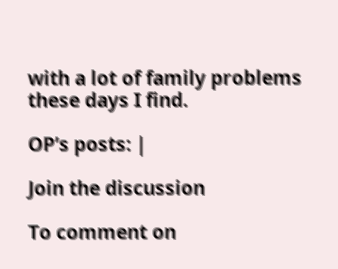with a lot of family problems these days I find.

OP’s posts: |

Join the discussion

To comment on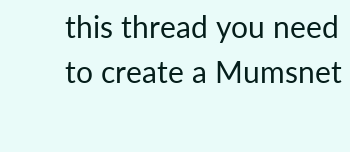this thread you need to create a Mumsnet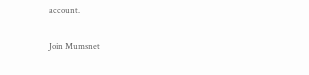account.

Join Mumsnet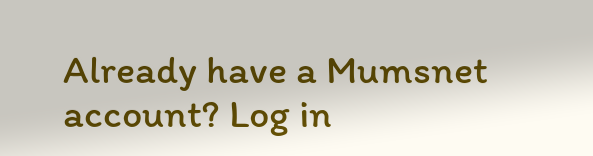Already have a Mumsnet account? Log in